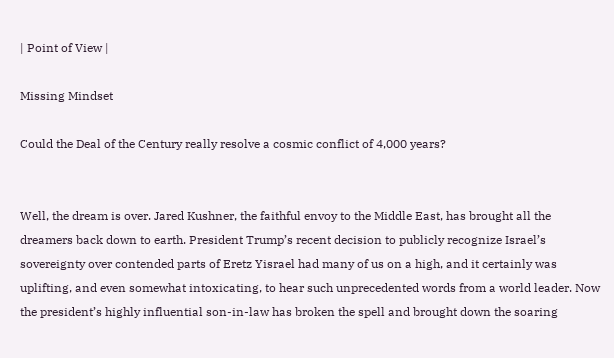| Point of View |

Missing Mindset

Could the Deal of the Century really resolve a cosmic conflict of 4,000 years?


Well, the dream is over. Jared Kushner, the faithful envoy to the Middle East, has brought all the dreamers back down to earth. President Trump’s recent decision to publicly recognize Israel’s sovereignty over contended parts of Eretz Yisrael had many of us on a high, and it certainly was uplifting, and even somewhat intoxicating, to hear such unprecedented words from a world leader. Now the president’s highly influential son-in-law has broken the spell and brought down the soaring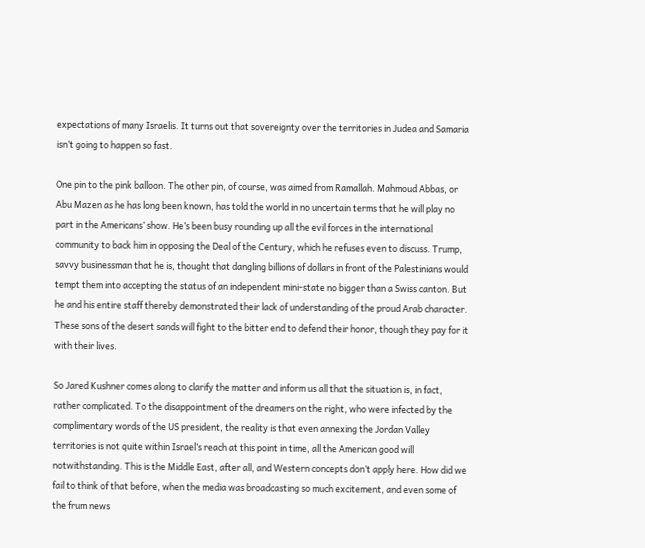expectations of many Israelis. It turns out that sovereignty over the territories in Judea and Samaria isn’t going to happen so fast.

One pin to the pink balloon. The other pin, of course, was aimed from Ramallah. Mahmoud Abbas, or Abu Mazen as he has long been known, has told the world in no uncertain terms that he will play no part in the Americans’ show. He’s been busy rounding up all the evil forces in the international community to back him in opposing the Deal of the Century, which he refuses even to discuss. Trump, savvy businessman that he is, thought that dangling billions of dollars in front of the Palestinians would tempt them into accepting the status of an independent mini-state no bigger than a Swiss canton. But he and his entire staff thereby demonstrated their lack of understanding of the proud Arab character. These sons of the desert sands will fight to the bitter end to defend their honor, though they pay for it with their lives.

So Jared Kushner comes along to clarify the matter and inform us all that the situation is, in fact, rather complicated. To the disappointment of the dreamers on the right, who were infected by the complimentary words of the US president, the reality is that even annexing the Jordan Valley territories is not quite within Israel’s reach at this point in time, all the American good will notwithstanding. This is the Middle East, after all, and Western concepts don’t apply here. How did we fail to think of that before, when the media was broadcasting so much excitement, and even some of the frum news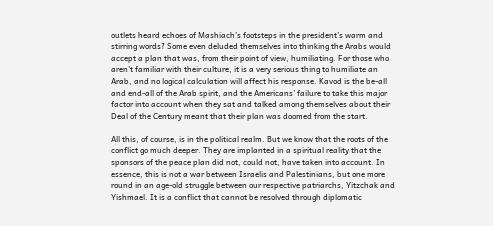outlets heard echoes of Mashiach’s footsteps in the president’s warm and stirring words? Some even deluded themselves into thinking the Arabs would accept a plan that was, from their point of view, humiliating. For those who aren’t familiar with their culture, it is a very serious thing to humiliate an Arab, and no logical calculation will affect his response. Kavod is the be-all and end-all of the Arab spirit, and the Americans’ failure to take this major factor into account when they sat and talked among themselves about their Deal of the Century meant that their plan was doomed from the start.

All this, of course, is in the political realm. But we know that the roots of the conflict go much deeper. They are implanted in a spiritual reality that the sponsors of the peace plan did not, could not, have taken into account. In essence, this is not a war between Israelis and Palestinians, but one more round in an age-old struggle between our respective patriarchs, Yitzchak and Yishmael. It is a conflict that cannot be resolved through diplomatic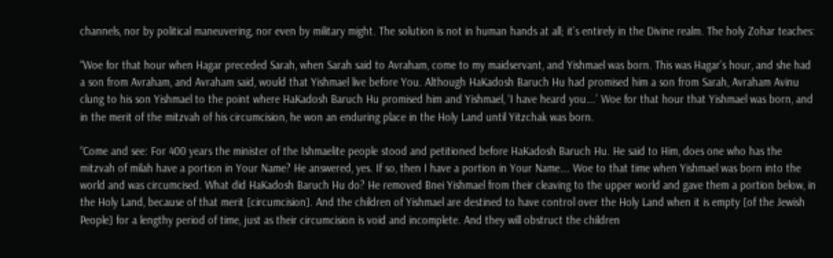channels, nor by political maneuvering, nor even by military might. The solution is not in human hands at all; it’s entirely in the Divine realm. The holy Zohar teaches:

“Woe for that hour when Hagar preceded Sarah, when Sarah said to Avraham, come to my maidservant, and Yishmael was born. This was Hagar’s hour, and she had a son from Avraham, and Avraham said, would that Yishmael live before You. Although HaKadosh Baruch Hu had promised him a son from Sarah, Avraham Avinu clung to his son Yishmael to the point where HaKadosh Baruch Hu promised him and Yishmael, ‘I have heard you….’ Woe for that hour that Yishmael was born, and in the merit of the mitzvah of his circumcision, he won an enduring place in the Holy Land until Yitzchak was born.

“Come and see: For 400 years the minister of the Ishmaelite people stood and petitioned before HaKadosh Baruch Hu. He said to Him, does one who has the mitzvah of milah have a portion in Your Name? He answered, yes. If so, then I have a portion in Your Name…. Woe to that time when Yishmael was born into the world and was circumcised. What did HaKadosh Baruch Hu do? He removed Bnei Yishmael from their cleaving to the upper world and gave them a portion below, in the Holy Land, because of that merit [circumcision]. And the children of Yishmael are destined to have control over the Holy Land when it is empty [of the Jewish People] for a lengthy period of time, just as their circumcision is void and incomplete. And they will obstruct the children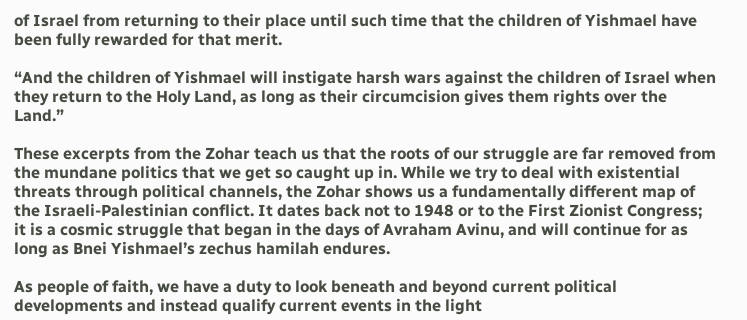of Israel from returning to their place until such time that the children of Yishmael have been fully rewarded for that merit.

“And the children of Yishmael will instigate harsh wars against the children of Israel when they return to the Holy Land, as long as their circumcision gives them rights over the Land.”

These excerpts from the Zohar teach us that the roots of our struggle are far removed from the mundane politics that we get so caught up in. While we try to deal with existential threats through political channels, the Zohar shows us a fundamentally different map of the Israeli-Palestinian conflict. It dates back not to 1948 or to the First Zionist Congress; it is a cosmic struggle that began in the days of Avraham Avinu, and will continue for as long as Bnei Yishmael’s zechus hamilah endures.

As people of faith, we have a duty to look beneath and beyond current political developments and instead qualify current events in the light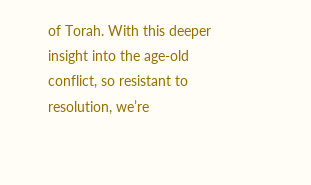of Torah. With this deeper insight into the age-old conflict, so resistant to resolution, we’re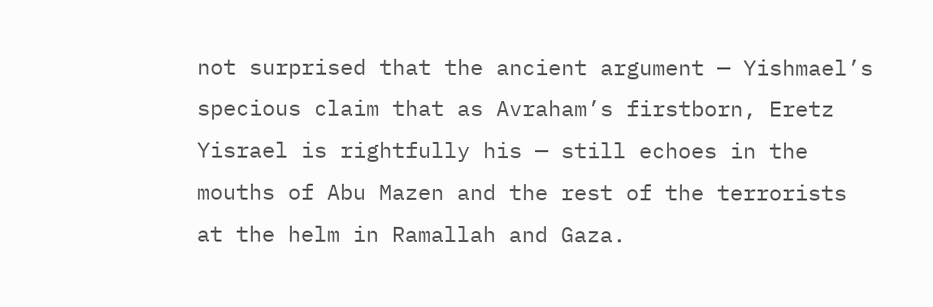not surprised that the ancient argument — Yishmael’s specious claim that as Avraham’s firstborn, Eretz Yisrael is rightfully his — still echoes in the mouths of Abu Mazen and the rest of the terrorists at the helm in Ramallah and Gaza.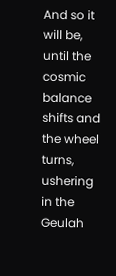And so it will be, until the cosmic balance shifts and the wheel turns, ushering in the Geulah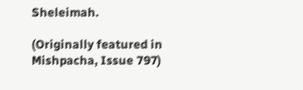Sheleimah.

(Originally featured in Mishpacha, Issue 797)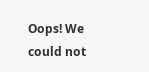Oops! We could not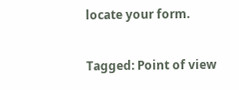locate your form.

Tagged: Point of view